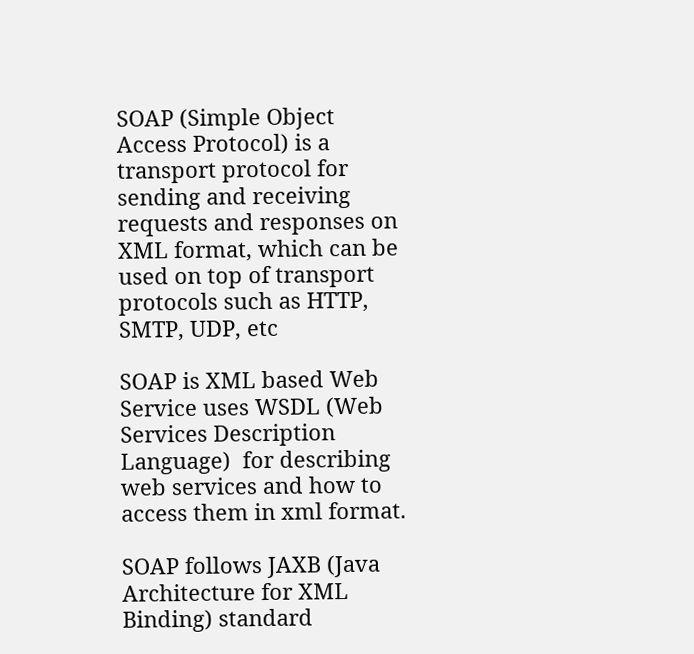SOAP (Simple Object Access Protocol) is a transport protocol for sending and receiving requests and responses on XML format, which can be used on top of transport protocols such as HTTP, SMTP, UDP, etc

SOAP is XML based Web Service uses WSDL (Web Services Description Language)  for describing web services and how to access them in xml format.

SOAP follows JAXB (Java Architecture for XML Binding) standard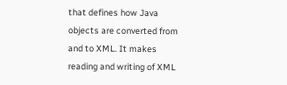that defines how Java objects are converted from and to XML. It makes reading and writing of XML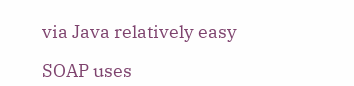via Java relatively easy

SOAP uses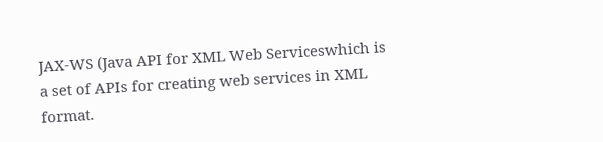JAX-WS (Java API for XML Web Serviceswhich is a set of APIs for creating web services in XML format.